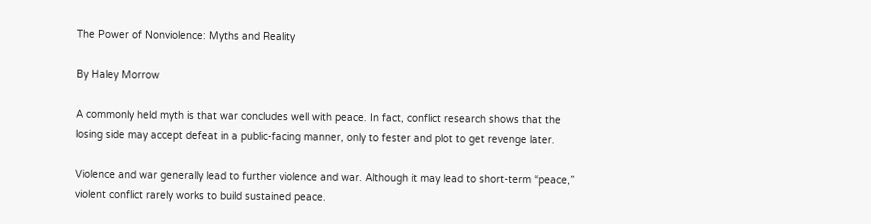The Power of Nonviolence: Myths and Reality

By Haley Morrow

A commonly held myth is that war concludes well with peace. In fact, conflict research shows that the losing side may accept defeat in a public-facing manner, only to fester and plot to get revenge later.

Violence and war generally lead to further violence and war. Although it may lead to short-term “peace,” violent conflict rarely works to build sustained peace.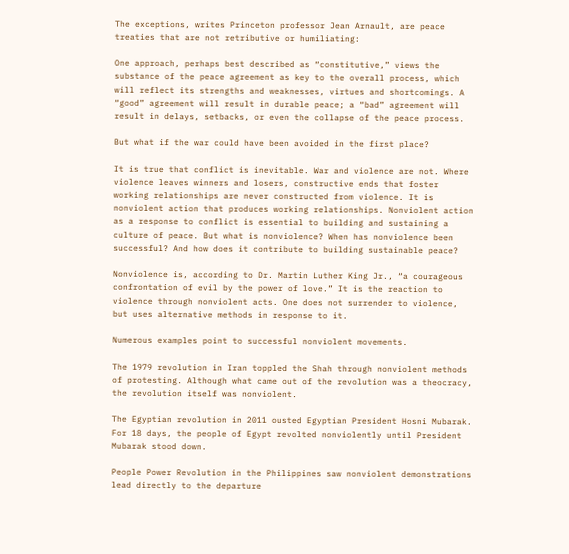The exceptions, writes Princeton professor Jean Arnault, are peace treaties that are not retributive or humiliating:

One approach, perhaps best described as “constitutive,” views the substance of the peace agreement as key to the overall process, which will reflect its strengths and weaknesses, virtues and shortcomings. A “good” agreement will result in durable peace; a “bad” agreement will result in delays, setbacks, or even the collapse of the peace process.

But what if the war could have been avoided in the first place?

It is true that conflict is inevitable. War and violence are not. Where violence leaves winners and losers, constructive ends that foster working relationships are never constructed from violence. It is nonviolent action that produces working relationships. Nonviolent action as a response to conflict is essential to building and sustaining a culture of peace. But what is nonviolence? When has nonviolence been successful? And how does it contribute to building sustainable peace?

Nonviolence is, according to Dr. Martin Luther King Jr., “a courageous confrontation of evil by the power of love.” It is the reaction to violence through nonviolent acts. One does not surrender to violence, but uses alternative methods in response to it.

Numerous examples point to successful nonviolent movements.

The 1979 revolution in Iran toppled the Shah through nonviolent methods of protesting. Although what came out of the revolution was a theocracy, the revolution itself was nonviolent.

The Egyptian revolution in 2011 ousted Egyptian President Hosni Mubarak. For 18 days, the people of Egypt revolted nonviolently until President Mubarak stood down.

People Power Revolution in the Philippines saw nonviolent demonstrations lead directly to the departure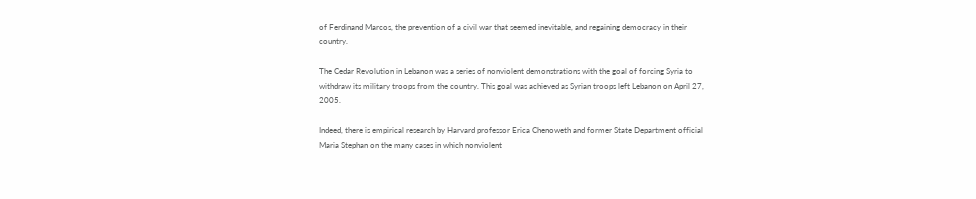of Ferdinand Marcos, the prevention of a civil war that seemed inevitable, and regaining democracy in their country.

The Cedar Revolution in Lebanon was a series of nonviolent demonstrations with the goal of forcing Syria to withdraw its military troops from the country. This goal was achieved as Syrian troops left Lebanon on April 27, 2005.

Indeed, there is empirical research by Harvard professor Erica Chenoweth and former State Department official Maria Stephan on the many cases in which nonviolent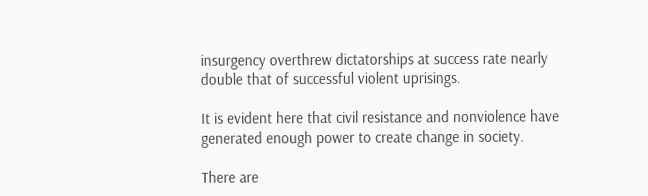insurgency overthrew dictatorships at success rate nearly double that of successful violent uprisings.

It is evident here that civil resistance and nonviolence have generated enough power to create change in society.

There are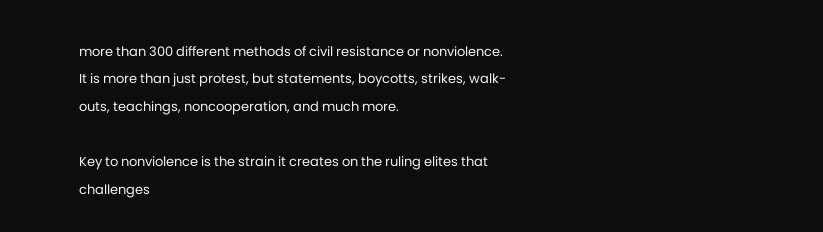more than 300 different methods of civil resistance or nonviolence. It is more than just protest, but statements, boycotts, strikes, walk-outs, teachings, noncooperation, and much more.

Key to nonviolence is the strain it creates on the ruling elites that challenges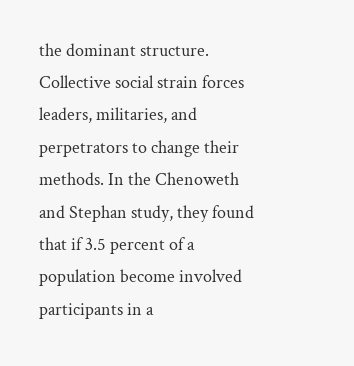the dominant structure. Collective social strain forces leaders, militaries, and perpetrators to change their methods. In the Chenoweth and Stephan study, they found that if 3.5 percent of a population become involved participants in a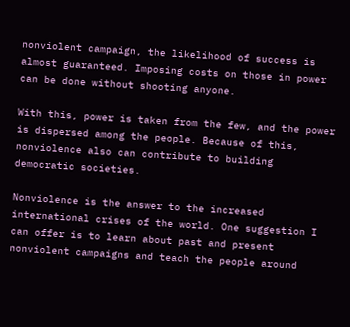nonviolent campaign, the likelihood of success is almost guaranteed. Imposing costs on those in power can be done without shooting anyone.

With this, power is taken from the few, and the power is dispersed among the people. Because of this, nonviolence also can contribute to building democratic societies.

Nonviolence is the answer to the increased international crises of the world. One suggestion I can offer is to learn about past and present nonviolent campaigns and teach the people around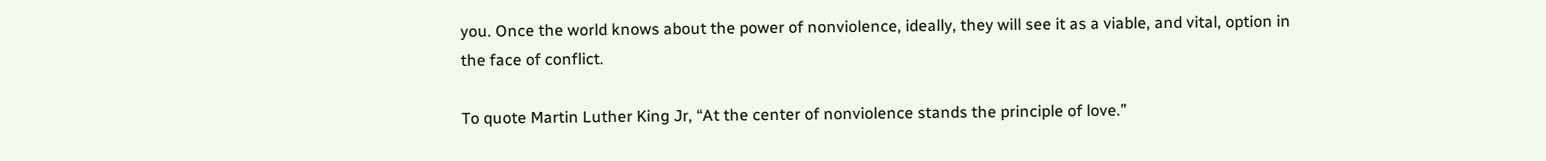you. Once the world knows about the power of nonviolence, ideally, they will see it as a viable, and vital, option in the face of conflict.

To quote Martin Luther King Jr, “At the center of nonviolence stands the principle of love.”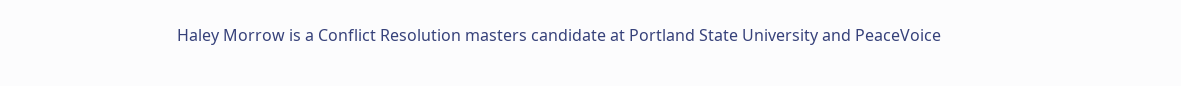Haley Morrow is a Conflict Resolution masters candidate at Portland State University and PeaceVoice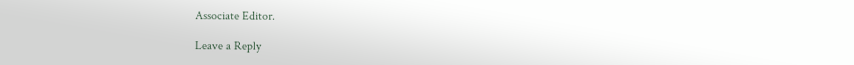Associate Editor.

Leave a Reply